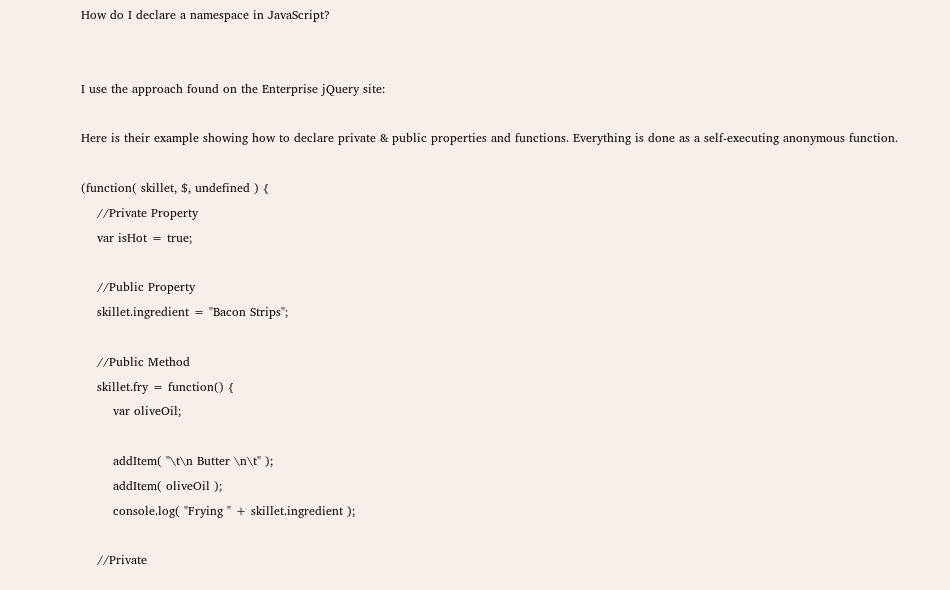How do I declare a namespace in JavaScript?


I use the approach found on the Enterprise jQuery site:

Here is their example showing how to declare private & public properties and functions. Everything is done as a self-executing anonymous function.

(function( skillet, $, undefined ) {
    //Private Property
    var isHot = true;

    //Public Property
    skillet.ingredient = "Bacon Strips";

    //Public Method
    skillet.fry = function() {
        var oliveOil;

        addItem( "\t\n Butter \n\t" );
        addItem( oliveOil );
        console.log( "Frying " + skillet.ingredient );

    //Private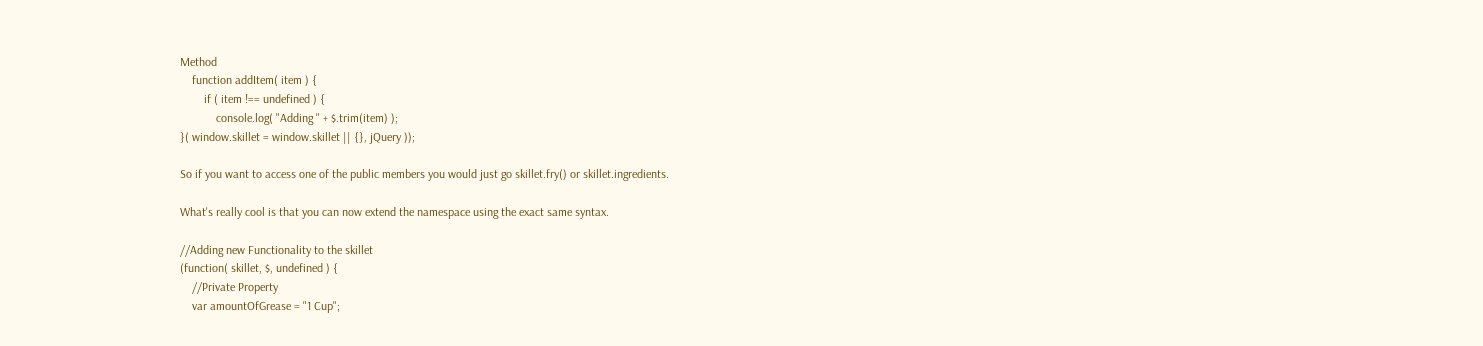Method
    function addItem( item ) {
        if ( item !== undefined ) {
            console.log( "Adding " + $.trim(item) );
}( window.skillet = window.skillet || {}, jQuery ));

So if you want to access one of the public members you would just go skillet.fry() or skillet.ingredients.

What's really cool is that you can now extend the namespace using the exact same syntax.

//Adding new Functionality to the skillet
(function( skillet, $, undefined ) {
    //Private Property
    var amountOfGrease = "1 Cup";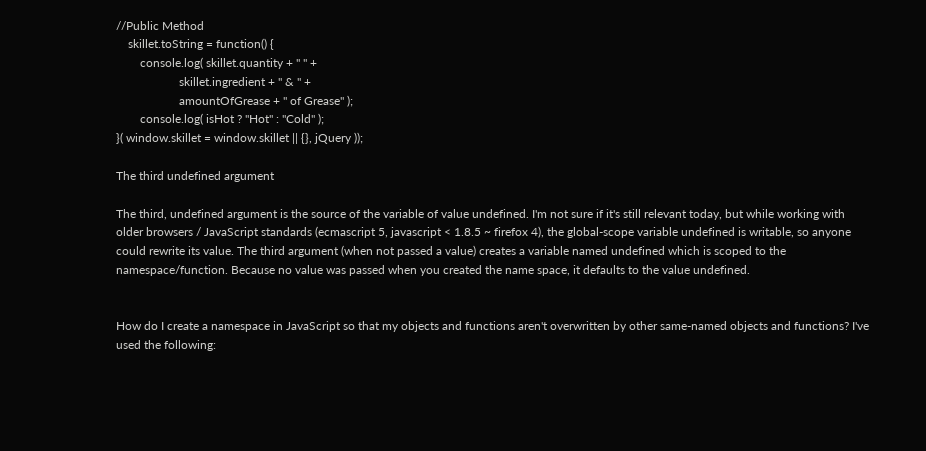//Public Method
    skillet.toString = function() {
        console.log( skillet.quantity + " " +
                     skillet.ingredient + " & " +
                     amountOfGrease + " of Grease" );
        console.log( isHot ? "Hot" : "Cold" );
}( window.skillet = window.skillet || {}, jQuery ));

The third undefined argument

The third, undefined argument is the source of the variable of value undefined. I'm not sure if it's still relevant today, but while working with older browsers / JavaScript standards (ecmascript 5, javascript < 1.8.5 ~ firefox 4), the global-scope variable undefined is writable, so anyone could rewrite its value. The third argument (when not passed a value) creates a variable named undefined which is scoped to the namespace/function. Because no value was passed when you created the name space, it defaults to the value undefined.


How do I create a namespace in JavaScript so that my objects and functions aren't overwritten by other same-named objects and functions? I've used the following: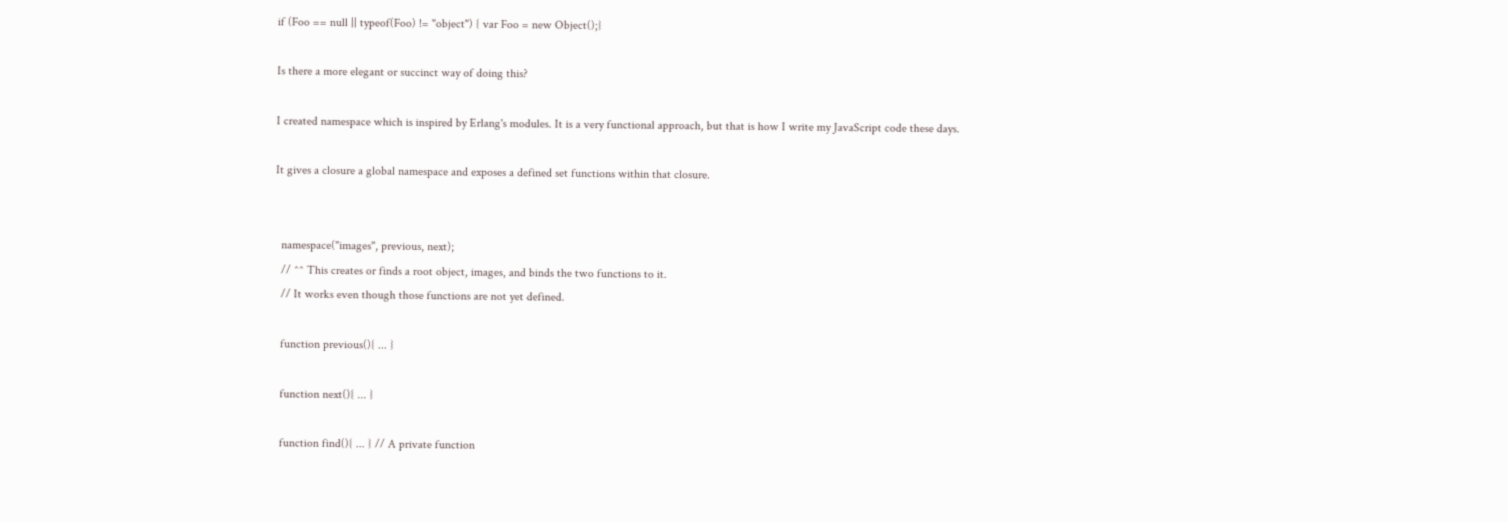if (Foo == null || typeof(Foo) != "object") { var Foo = new Object();}

Is there a more elegant or succinct way of doing this?

I created namespace which is inspired by Erlang's modules. It is a very functional approach, but that is how I write my JavaScript code these days.

It gives a closure a global namespace and exposes a defined set functions within that closure.


  namespace("images", previous, next);
  // ^^ This creates or finds a root object, images, and binds the two functions to it.
  // It works even though those functions are not yet defined.

  function previous(){ ... }

  function next(){ ... }

  function find(){ ... } // A private function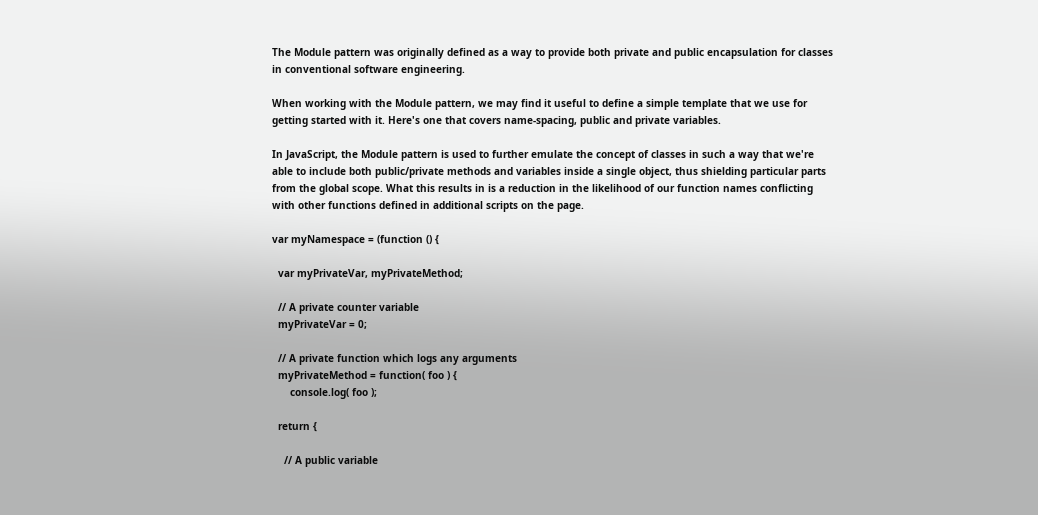The Module pattern was originally defined as a way to provide both private and public encapsulation for classes in conventional software engineering.

When working with the Module pattern, we may find it useful to define a simple template that we use for getting started with it. Here's one that covers name-spacing, public and private variables.

In JavaScript, the Module pattern is used to further emulate the concept of classes in such a way that we're able to include both public/private methods and variables inside a single object, thus shielding particular parts from the global scope. What this results in is a reduction in the likelihood of our function names conflicting with other functions defined in additional scripts on the page.

var myNamespace = (function () {

  var myPrivateVar, myPrivateMethod;

  // A private counter variable
  myPrivateVar = 0;

  // A private function which logs any arguments
  myPrivateMethod = function( foo ) {
      console.log( foo );

  return {

    // A public variable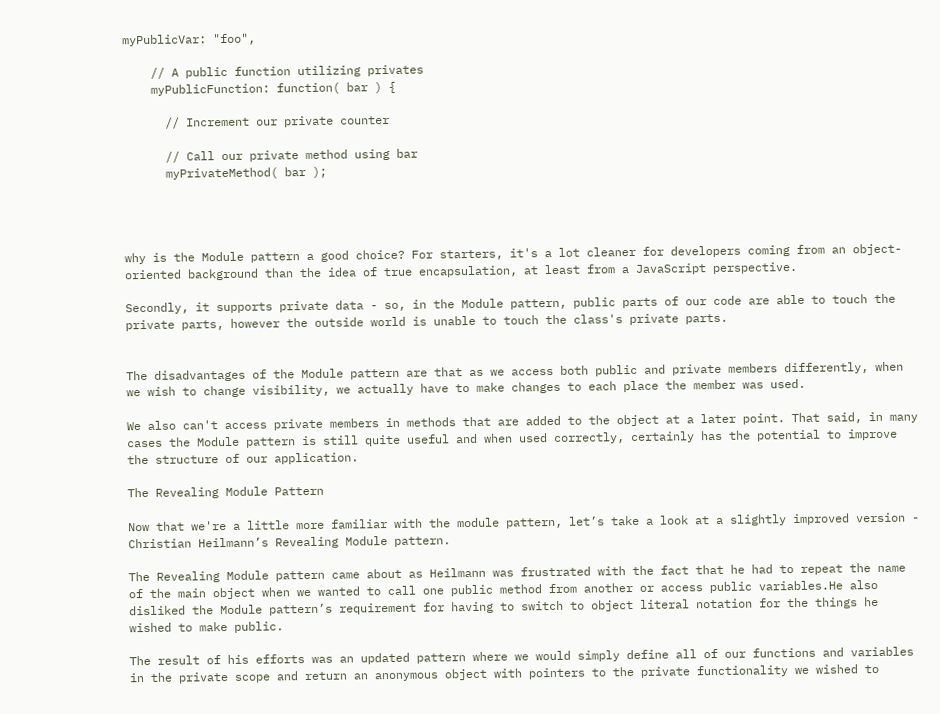myPublicVar: "foo",

    // A public function utilizing privates
    myPublicFunction: function( bar ) {

      // Increment our private counter

      // Call our private method using bar
      myPrivateMethod( bar );




why is the Module pattern a good choice? For starters, it's a lot cleaner for developers coming from an object-oriented background than the idea of true encapsulation, at least from a JavaScript perspective.

Secondly, it supports private data - so, in the Module pattern, public parts of our code are able to touch the private parts, however the outside world is unable to touch the class's private parts.


The disadvantages of the Module pattern are that as we access both public and private members differently, when we wish to change visibility, we actually have to make changes to each place the member was used.

We also can't access private members in methods that are added to the object at a later point. That said, in many cases the Module pattern is still quite useful and when used correctly, certainly has the potential to improve the structure of our application.

The Revealing Module Pattern

Now that we're a little more familiar with the module pattern, let’s take a look at a slightly improved version - Christian Heilmann’s Revealing Module pattern.

The Revealing Module pattern came about as Heilmann was frustrated with the fact that he had to repeat the name of the main object when we wanted to call one public method from another or access public variables.He also disliked the Module pattern’s requirement for having to switch to object literal notation for the things he wished to make public.

The result of his efforts was an updated pattern where we would simply define all of our functions and variables in the private scope and return an anonymous object with pointers to the private functionality we wished to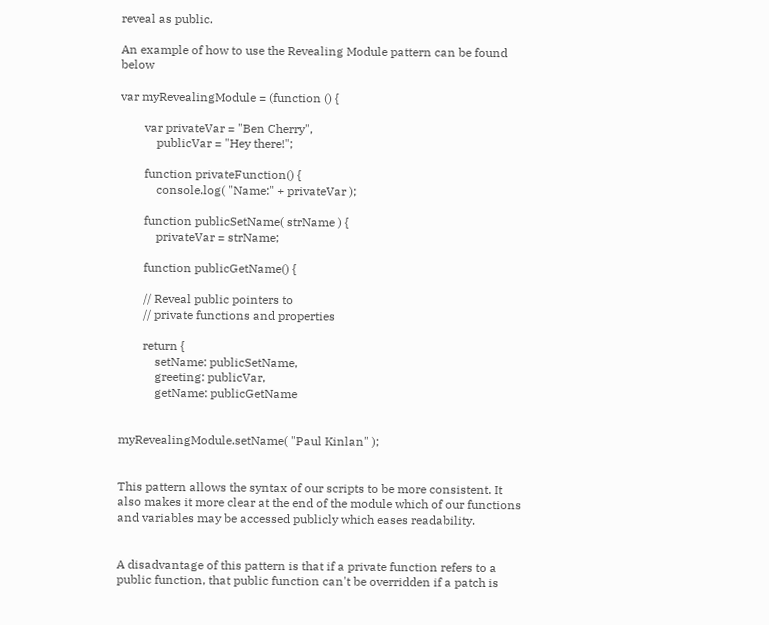reveal as public.

An example of how to use the Revealing Module pattern can be found below

var myRevealingModule = (function () {

        var privateVar = "Ben Cherry",
            publicVar = "Hey there!";

        function privateFunction() {
            console.log( "Name:" + privateVar );

        function publicSetName( strName ) {
            privateVar = strName;

        function publicGetName() {

        // Reveal public pointers to
        // private functions and properties

        return {
            setName: publicSetName,
            greeting: publicVar,
            getName: publicGetName


myRevealingModule.setName( "Paul Kinlan" );


This pattern allows the syntax of our scripts to be more consistent. It also makes it more clear at the end of the module which of our functions and variables may be accessed publicly which eases readability.


A disadvantage of this pattern is that if a private function refers to a public function, that public function can't be overridden if a patch is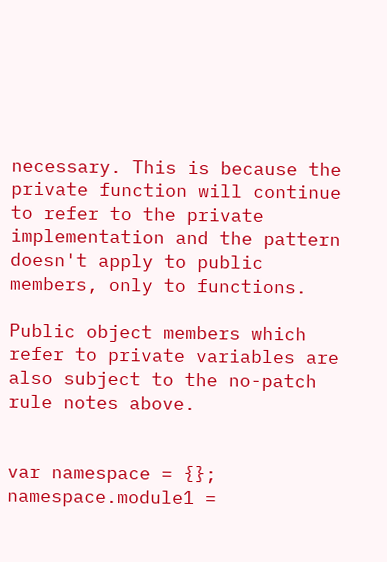necessary. This is because the private function will continue to refer to the private implementation and the pattern doesn't apply to public members, only to functions.

Public object members which refer to private variables are also subject to the no-patch rule notes above.


var namespace = {};
namespace.module1 =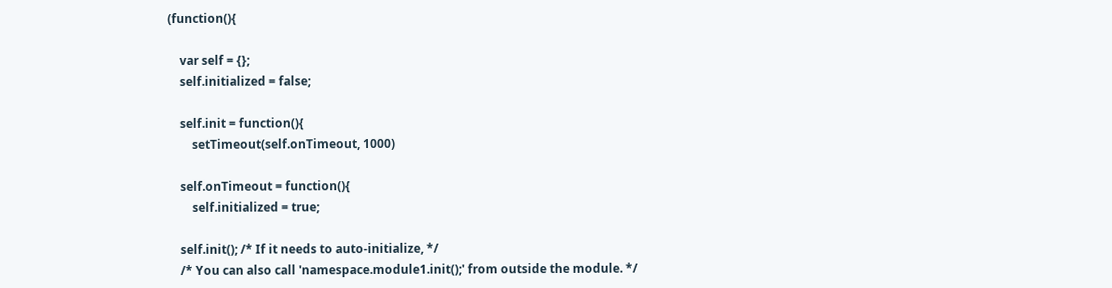(function(){

    var self = {};
    self.initialized = false;

    self.init = function(){
        setTimeout(self.onTimeout, 1000)

    self.onTimeout = function(){
        self.initialized = true;

    self.init(); /* If it needs to auto-initialize, */
    /* You can also call 'namespace.module1.init();' from outside the module. */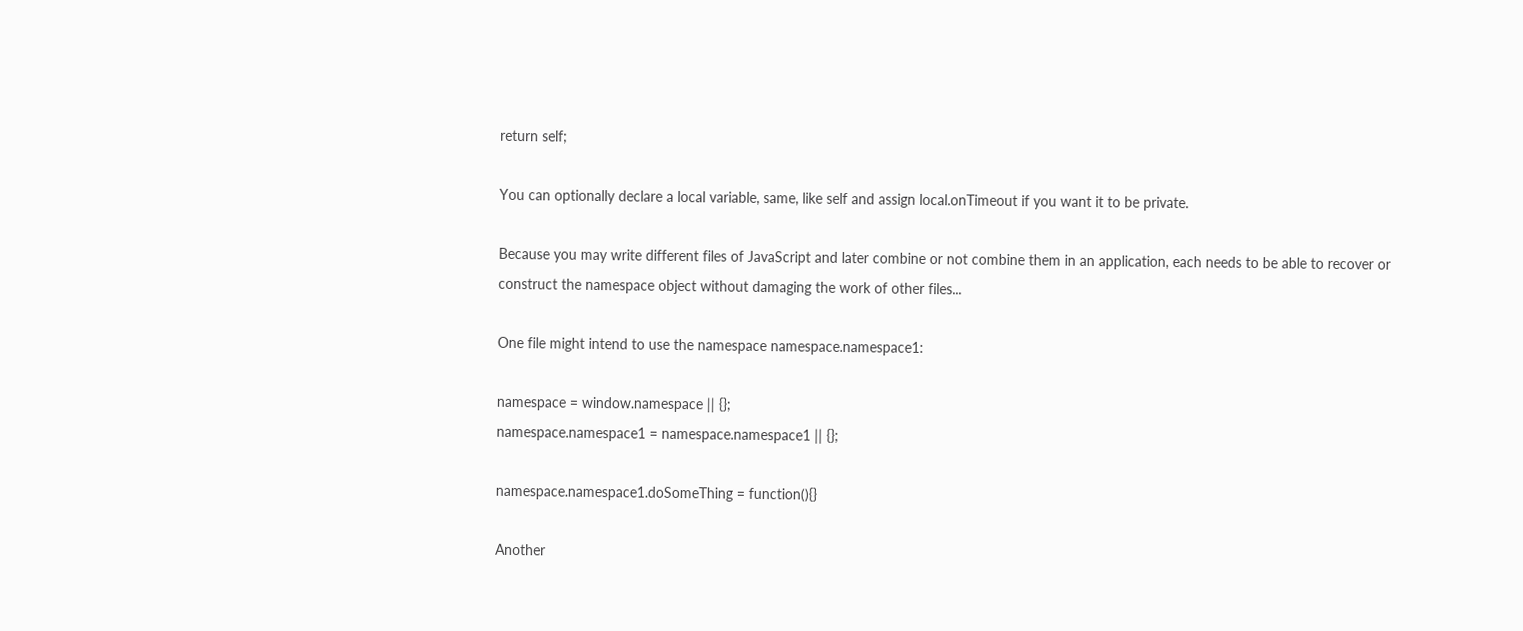return self;

You can optionally declare a local variable, same, like self and assign local.onTimeout if you want it to be private.

Because you may write different files of JavaScript and later combine or not combine them in an application, each needs to be able to recover or construct the namespace object without damaging the work of other files...

One file might intend to use the namespace namespace.namespace1:

namespace = window.namespace || {};
namespace.namespace1 = namespace.namespace1 || {};

namespace.namespace1.doSomeThing = function(){}

Another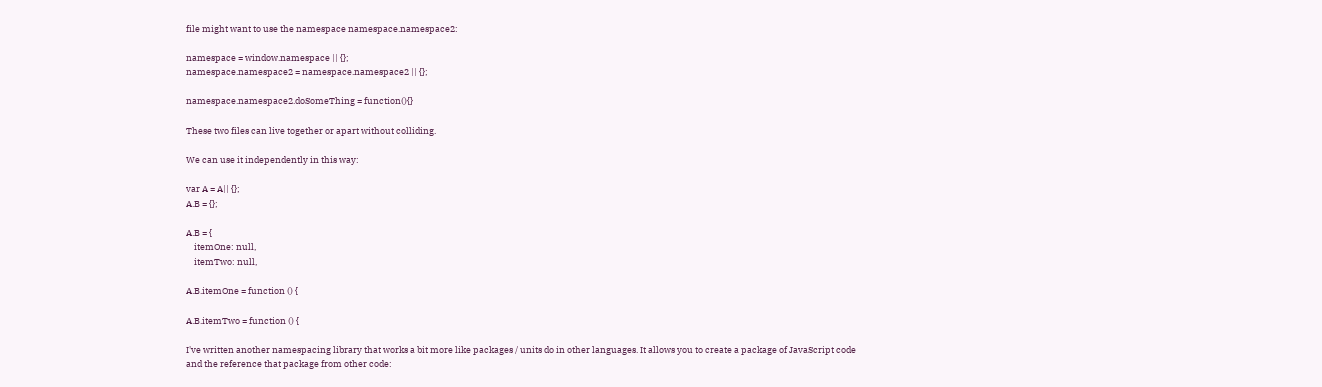file might want to use the namespace namespace.namespace2:

namespace = window.namespace || {};
namespace.namespace2 = namespace.namespace2 || {};

namespace.namespace2.doSomeThing = function(){}

These two files can live together or apart without colliding.

We can use it independently in this way:

var A = A|| {};
A.B = {};

A.B = {
    itemOne: null,
    itemTwo: null,

A.B.itemOne = function () {

A.B.itemTwo = function () {

I've written another namespacing library that works a bit more like packages / units do in other languages. It allows you to create a package of JavaScript code and the reference that package from other code: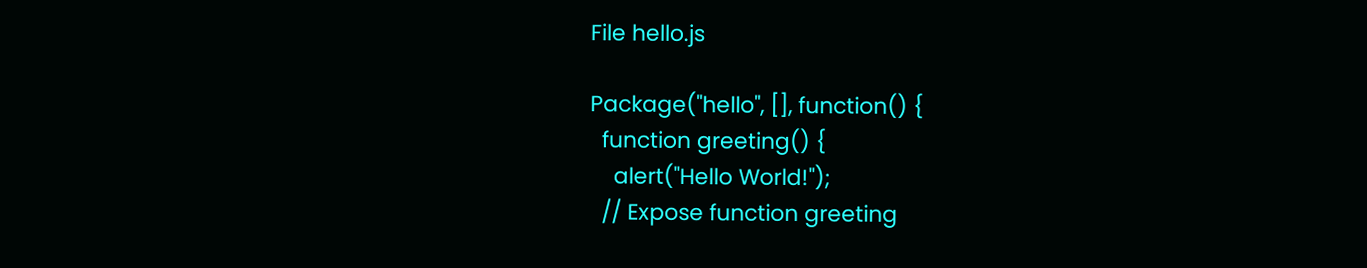File hello.js

Package("hello", [], function() {
  function greeting() {
    alert("Hello World!");
  // Expose function greeting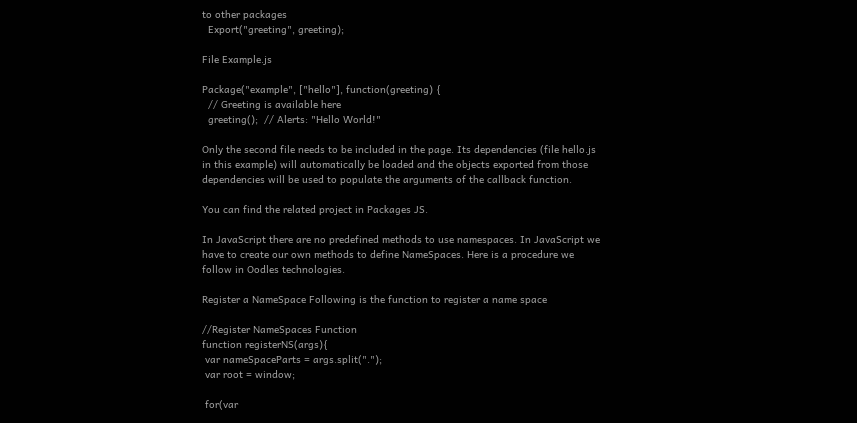to other packages
  Export("greeting", greeting);

File Example.js

Package("example", ["hello"], function(greeting) {
  // Greeting is available here
  greeting();  // Alerts: "Hello World!"

Only the second file needs to be included in the page. Its dependencies (file hello.js in this example) will automatically be loaded and the objects exported from those dependencies will be used to populate the arguments of the callback function.

You can find the related project in Packages JS.

In JavaScript there are no predefined methods to use namespaces. In JavaScript we have to create our own methods to define NameSpaces. Here is a procedure we follow in Oodles technologies.

Register a NameSpace Following is the function to register a name space

//Register NameSpaces Function
function registerNS(args){
 var nameSpaceParts = args.split(".");
 var root = window;

 for(var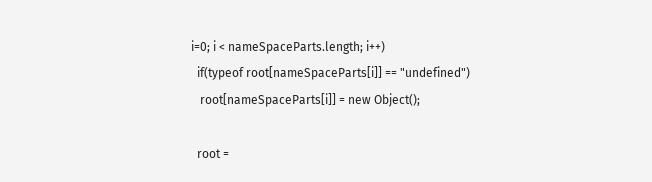i=0; i < nameSpaceParts.length; i++)
  if(typeof root[nameSpaceParts[i]] == "undefined")
   root[nameSpaceParts[i]] = new Object();

  root =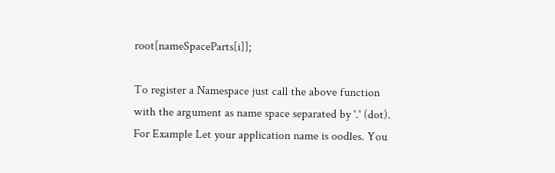root[nameSpaceParts[i]];

To register a Namespace just call the above function with the argument as name space separated by '.' (dot). For Example Let your application name is oodles. You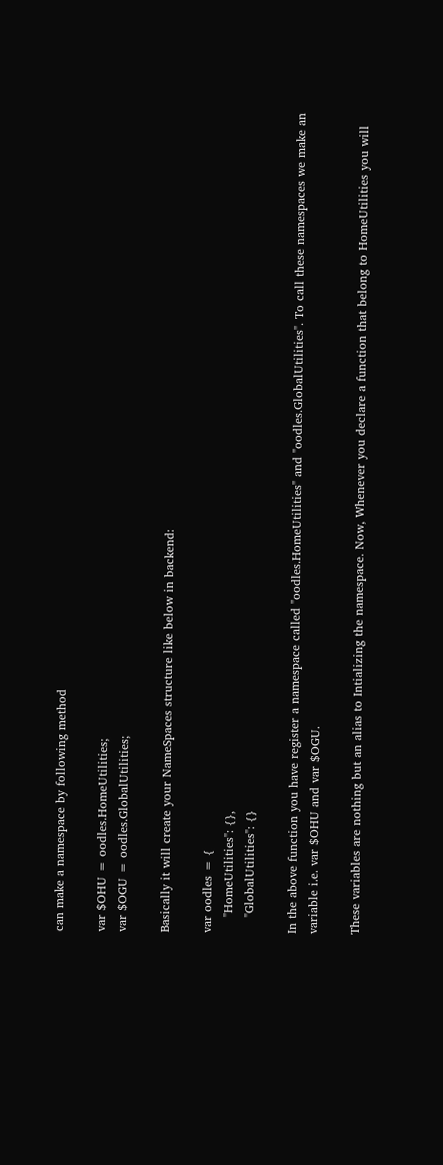can make a namespace by following method

var $OHU = oodles.HomeUtilities;
var $OGU = oodles.GlobalUtilities;

Basically it will create your NameSpaces structure like below in backend:

var oodles = {
    "HomeUtilities": {},
    "GlobalUtilities": {}

In the above function you have register a namespace called "oodles.HomeUtilities" and "oodles.GlobalUtilities". To call these namespaces we make an variable i.e. var $OHU and var $OGU.

These variables are nothing but an alias to Intializing the namespace. Now, Whenever you declare a function that belong to HomeUtilities you will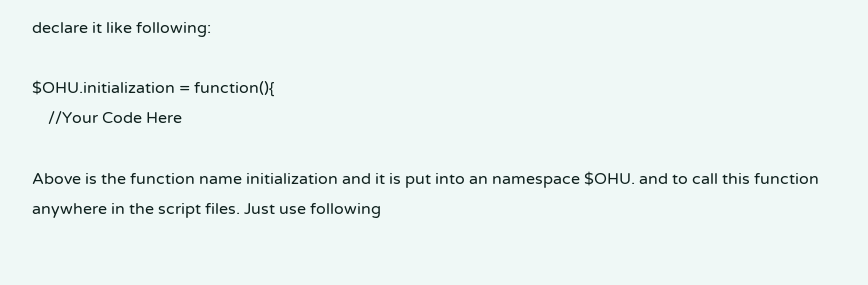declare it like following:

$OHU.initialization = function(){
    //Your Code Here

Above is the function name initialization and it is put into an namespace $OHU. and to call this function anywhere in the script files. Just use following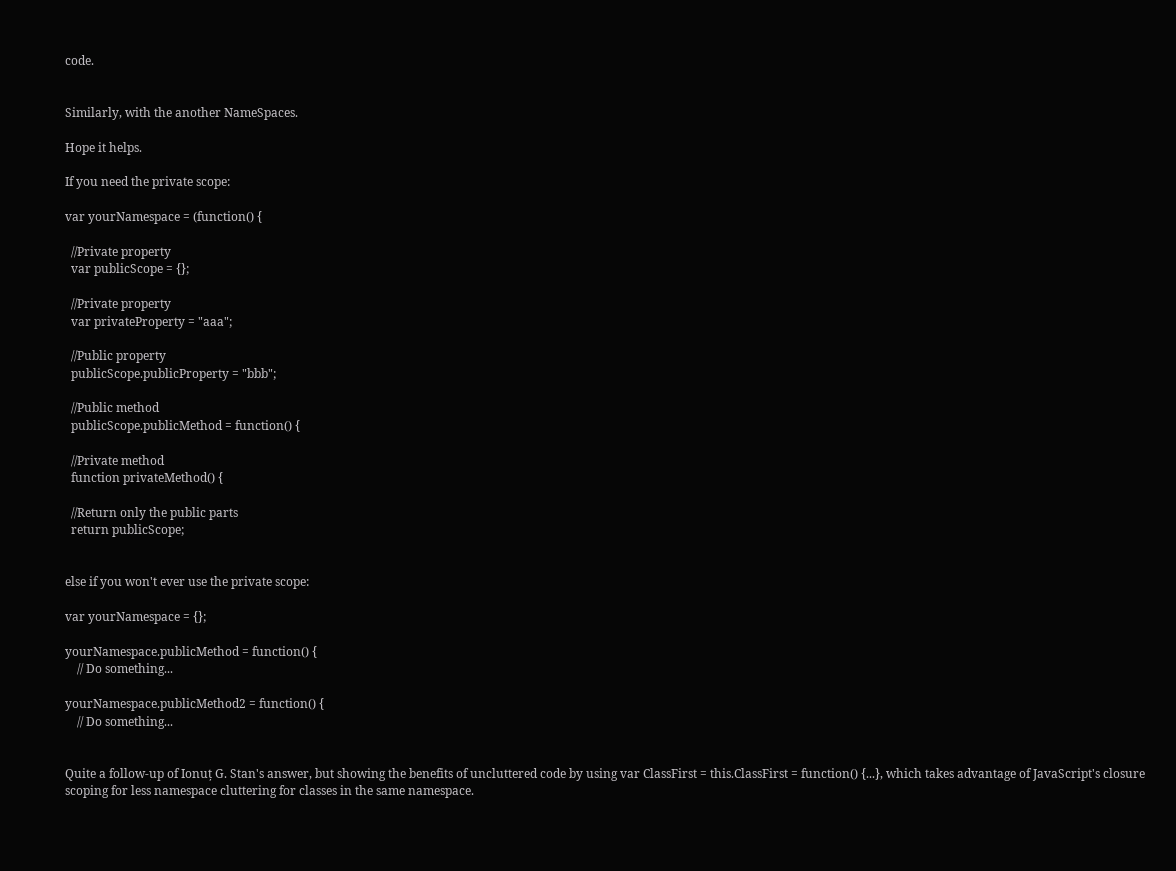code.


Similarly, with the another NameSpaces.

Hope it helps.

If you need the private scope:

var yourNamespace = (function() {

  //Private property
  var publicScope = {};

  //Private property
  var privateProperty = "aaa";

  //Public property
  publicScope.publicProperty = "bbb";

  //Public method
  publicScope.publicMethod = function() {

  //Private method
  function privateMethod() {

  //Return only the public parts
  return publicScope;


else if you won't ever use the private scope:

var yourNamespace = {};

yourNamespace.publicMethod = function() {
    // Do something...

yourNamespace.publicMethod2 = function() {
    // Do something...


Quite a follow-up of Ionuț G. Stan's answer, but showing the benefits of uncluttered code by using var ClassFirst = this.ClassFirst = function() {...}, which takes advantage of JavaScript's closure scoping for less namespace cluttering for classes in the same namespace.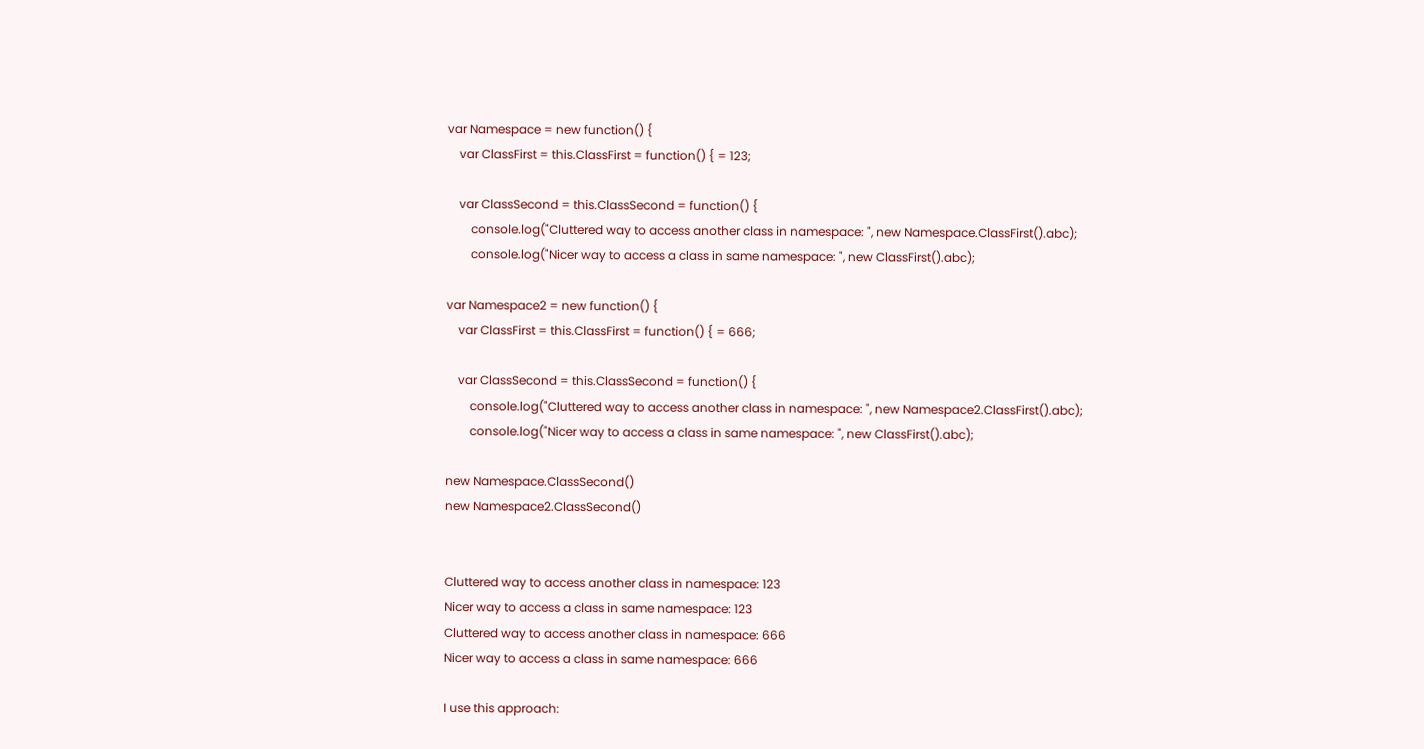var Namespace = new function() {
    var ClassFirst = this.ClassFirst = function() { = 123;

    var ClassSecond = this.ClassSecond = function() {
        console.log("Cluttered way to access another class in namespace: ", new Namespace.ClassFirst().abc);
        console.log("Nicer way to access a class in same namespace: ", new ClassFirst().abc);

var Namespace2 = new function() {
    var ClassFirst = this.ClassFirst = function() { = 666;

    var ClassSecond = this.ClassSecond = function() {
        console.log("Cluttered way to access another class in namespace: ", new Namespace2.ClassFirst().abc);
        console.log("Nicer way to access a class in same namespace: ", new ClassFirst().abc);

new Namespace.ClassSecond()
new Namespace2.ClassSecond()


Cluttered way to access another class in namespace: 123
Nicer way to access a class in same namespace: 123
Cluttered way to access another class in namespace: 666
Nicer way to access a class in same namespace: 666

I use this approach: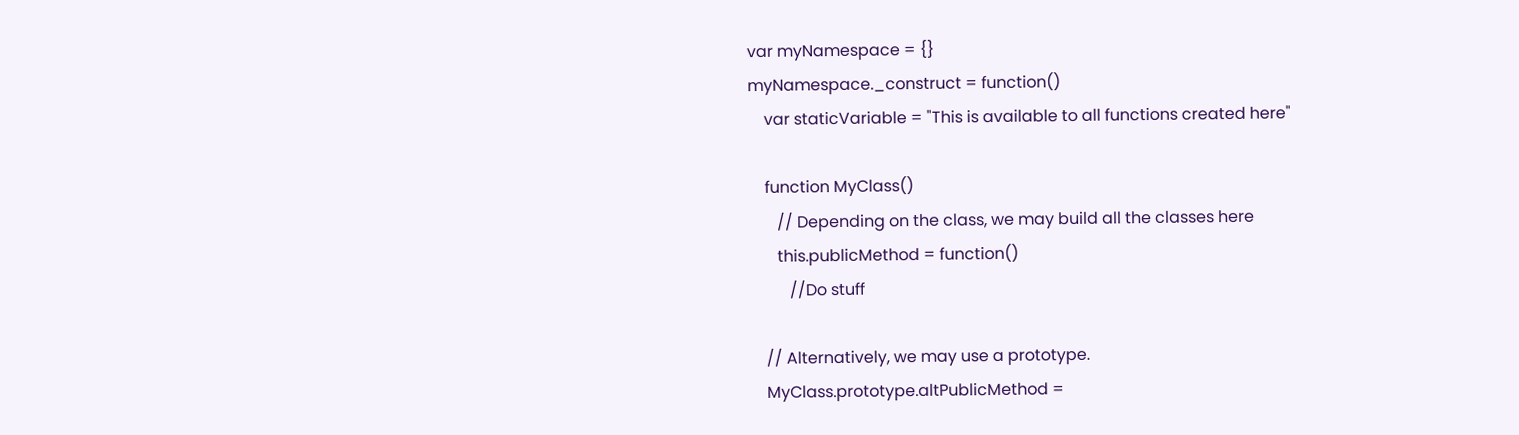var myNamespace = {}
myNamespace._construct = function()
    var staticVariable = "This is available to all functions created here"

    function MyClass()
       // Depending on the class, we may build all the classes here
       this.publicMethod = function()
          //Do stuff

    // Alternatively, we may use a prototype.
    MyClass.prototype.altPublicMethod =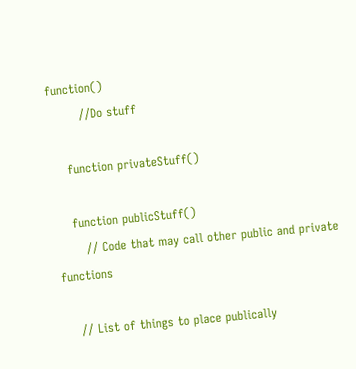function()
        //Do stuff

    function privateStuff()

    function publicStuff()
       // Code that may call other public and private functions

    // List of things to place publically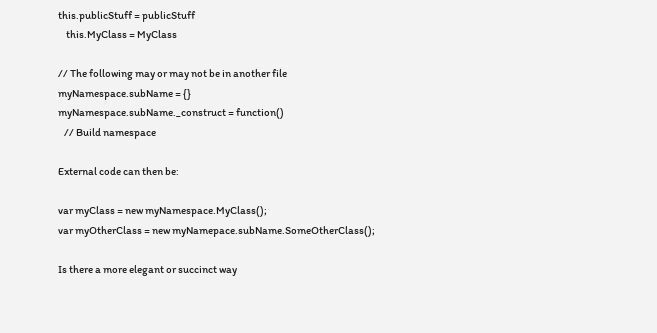this.publicStuff = publicStuff
    this.MyClass = MyClass

// The following may or may not be in another file
myNamespace.subName = {}
myNamespace.subName._construct = function()
   // Build namespace

External code can then be:

var myClass = new myNamespace.MyClass();
var myOtherClass = new myNamepace.subName.SomeOtherClass();

Is there a more elegant or succinct way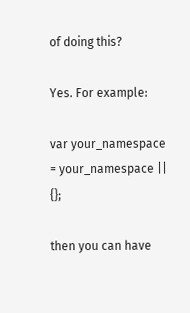of doing this?

Yes. For example:

var your_namespace = your_namespace || {};

then you can have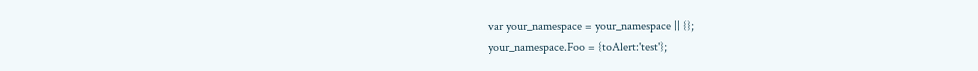var your_namespace = your_namespace || {};
your_namespace.Foo = {toAlert:'test'};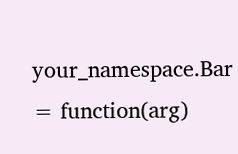your_namespace.Bar = function(arg)